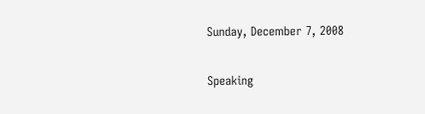Sunday, December 7, 2008

Speaking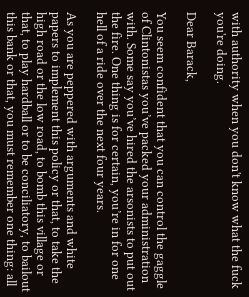with authority when you don't know what the fuck you're doing.

Dear Barack,

You seem confident that you can control the gaggle of Clintonistas you’ve packed your administration with. Some say you’ve hired the arsonists to put out the fire. One thing is for certain, you’re in for one hell of a ride over the next four years.

As you are peppered with arguments and white papers to implement this policy or that, to take the high road or the low road, to bomb this village or that, to play hardball or to be conciliatory, to bailout this bank or that, you must remember one thing: all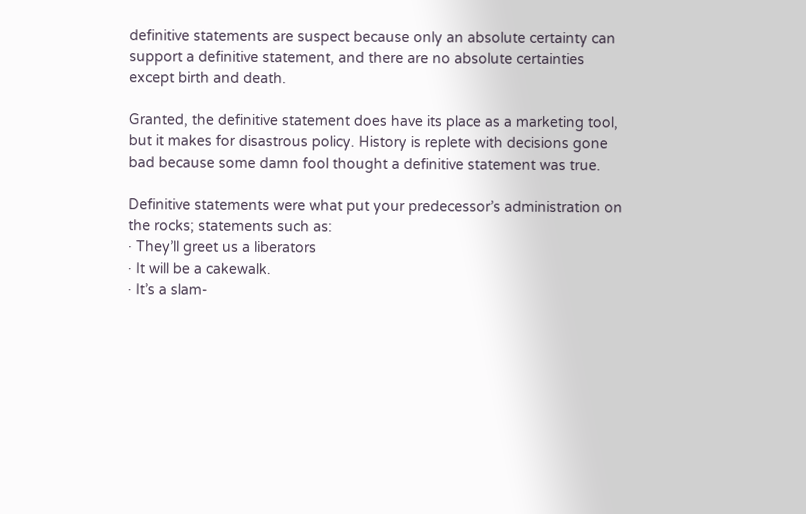definitive statements are suspect because only an absolute certainty can support a definitive statement, and there are no absolute certainties except birth and death.

Granted, the definitive statement does have its place as a marketing tool, but it makes for disastrous policy. History is replete with decisions gone bad because some damn fool thought a definitive statement was true.

Definitive statements were what put your predecessor’s administration on the rocks; statements such as:
· They’ll greet us a liberators
· It will be a cakewalk.
· It’s a slam-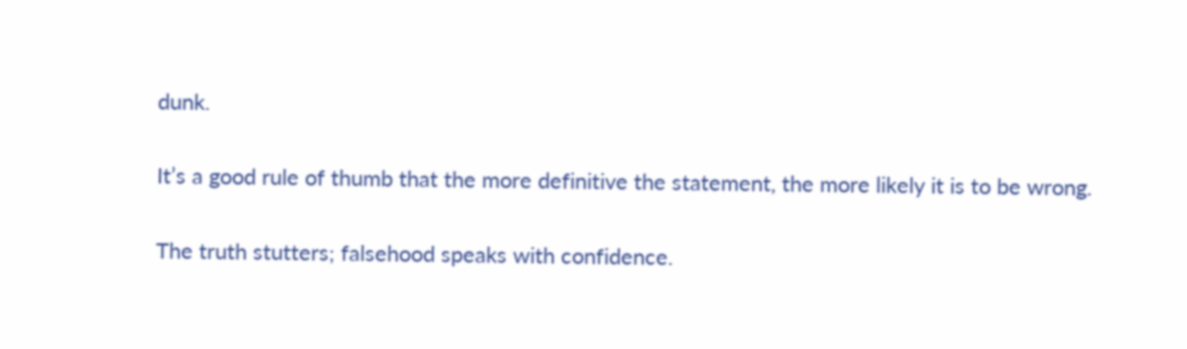dunk.

It’s a good rule of thumb that the more definitive the statement, the more likely it is to be wrong.

The truth stutters; falsehood speaks with confidence.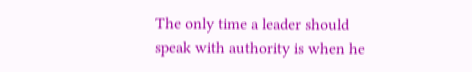The only time a leader should speak with authority is when he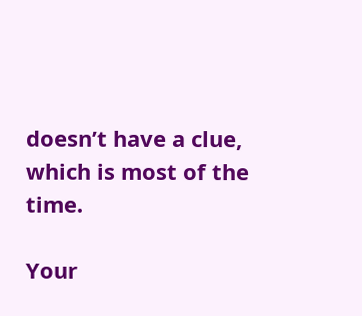doesn’t have a clue, which is most of the time.

Your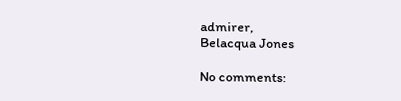admirer,
Belacqua Jones

No comments: